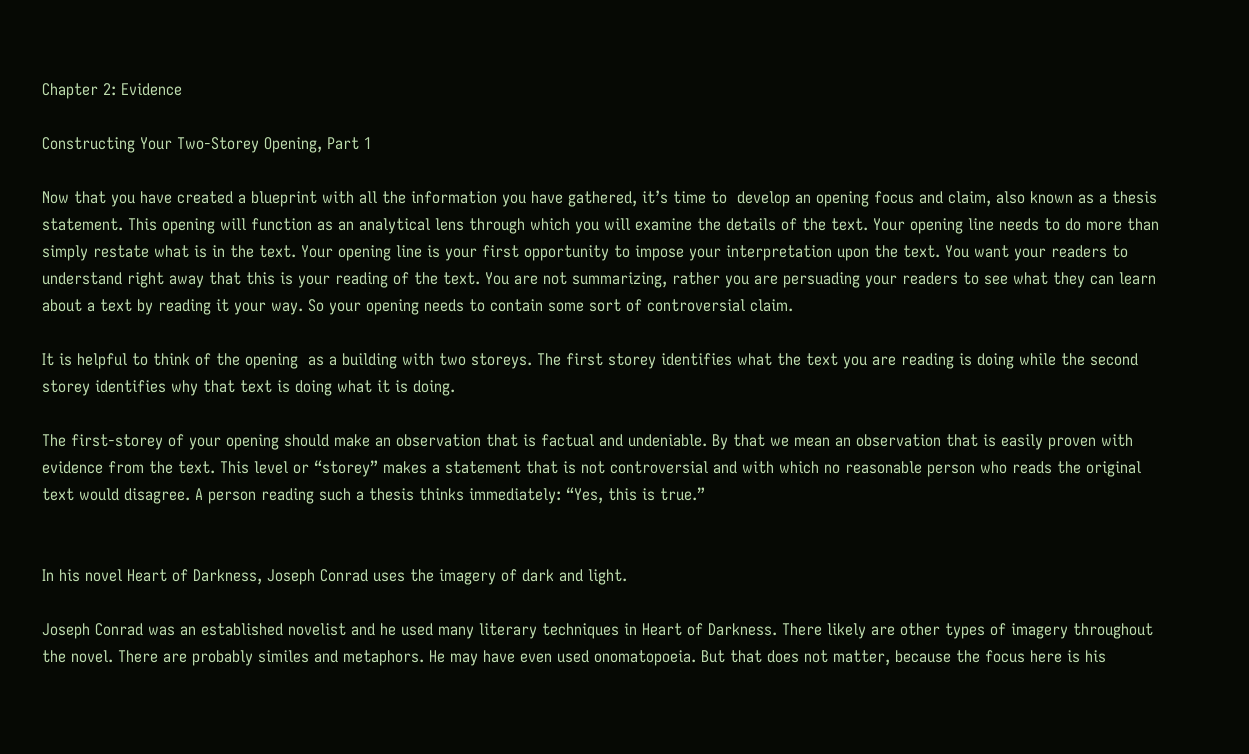Chapter 2: Evidence

Constructing Your Two-Storey Opening, Part 1

Now that you have created a blueprint with all the information you have gathered, it’s time to  develop an opening focus and claim, also known as a thesis statement. This opening will function as an analytical lens through which you will examine the details of the text. Your opening line needs to do more than simply restate what is in the text. Your opening line is your first opportunity to impose your interpretation upon the text. You want your readers to understand right away that this is your reading of the text. You are not summarizing, rather you are persuading your readers to see what they can learn about a text by reading it your way. So your opening needs to contain some sort of controversial claim.

It is helpful to think of the opening  as a building with two storeys. The first storey identifies what the text you are reading is doing while the second storey identifies why that text is doing what it is doing.

The first-storey of your opening should make an observation that is factual and undeniable. By that we mean an observation that is easily proven with evidence from the text. This level or “storey” makes a statement that is not controversial and with which no reasonable person who reads the original text would disagree. A person reading such a thesis thinks immediately: “Yes, this is true.”


In his novel Heart of Darkness, Joseph Conrad uses the imagery of dark and light.

Joseph Conrad was an established novelist and he used many literary techniques in Heart of Darkness. There likely are other types of imagery throughout the novel. There are probably similes and metaphors. He may have even used onomatopoeia. But that does not matter, because the focus here is his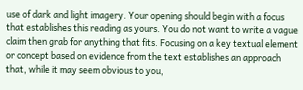use of dark and light imagery. Your opening should begin with a focus that establishes this reading as yours. You do not want to write a vague claim then grab for anything that fits. Focusing on a key textual element or concept based on evidence from the text establishes an approach that, while it may seem obvious to you,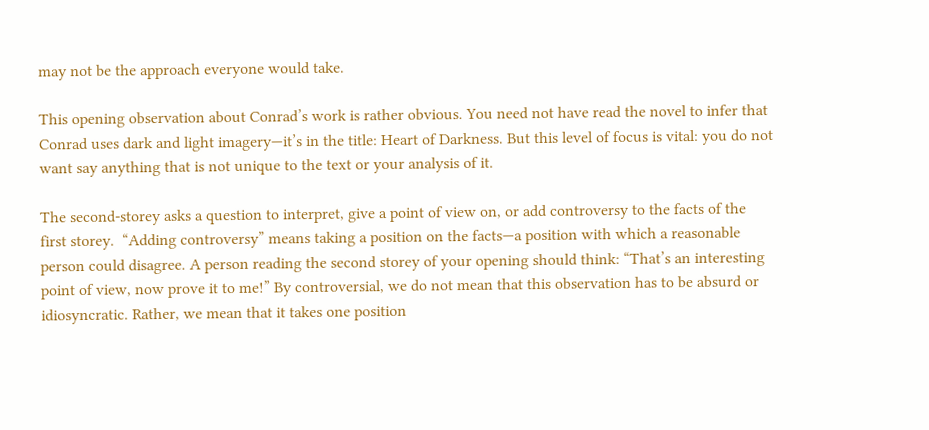may not be the approach everyone would take.

This opening observation about Conrad’s work is rather obvious. You need not have read the novel to infer that Conrad uses dark and light imagery—it’s in the title: Heart of Darkness. But this level of focus is vital: you do not want say anything that is not unique to the text or your analysis of it.

The second-storey asks a question to interpret, give a point of view on, or add controversy to the facts of the first storey.  “Adding controversy” means taking a position on the facts—a position with which a reasonable person could disagree. A person reading the second storey of your opening should think: “That’s an interesting point of view, now prove it to me!” By controversial, we do not mean that this observation has to be absurd or idiosyncratic. Rather, we mean that it takes one position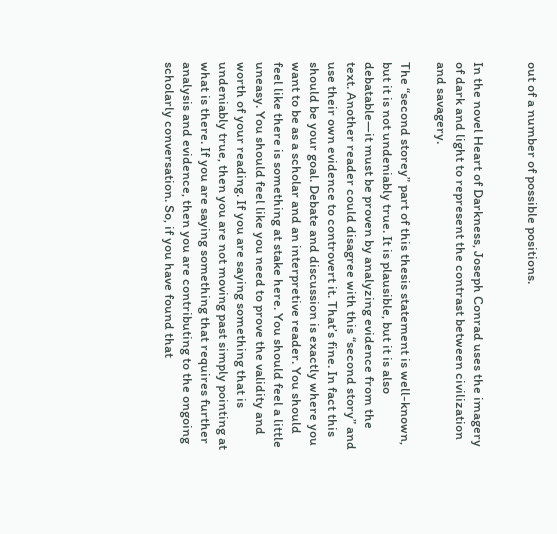out of a number of possible positions.


In the novel Heart of Darkness, Joseph Conrad uses the imagery of dark and light to represent the contrast between civilization and savagery.

The “second storey” part of this thesis statement is well-known, but it is not undeniably true. It is plausible, but it is also debatable—it must be proven by analyzing evidence from the text. Another reader could disagree with this “second story” and use their own evidence to controvert it. That’s fine. In fact this should be your goal. Debate and discussion is exactly where you want to be as a scholar and an interpretive reader. You should feel like there is something at stake here. You should feel a little uneasy. You should feel like you need to prove the validity and worth of your reading. If you are saying something that is undeniably true, then you are not moving past simply pointing at what is there. If you are saying something that requires further analysis and evidence, then you are contributing to the ongoing scholarly conversation. So, if you have found that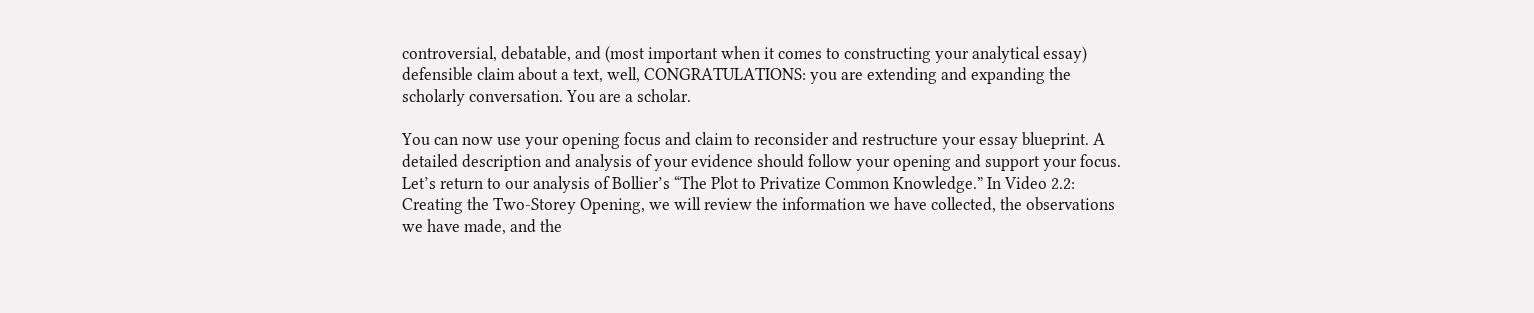controversial, debatable, and (most important when it comes to constructing your analytical essay) defensible claim about a text, well, CONGRATULATIONS: you are extending and expanding the scholarly conversation. You are a scholar.

You can now use your opening focus and claim to reconsider and restructure your essay blueprint. A detailed description and analysis of your evidence should follow your opening and support your focus. Let’s return to our analysis of Bollier’s “The Plot to Privatize Common Knowledge.” In Video 2.2: Creating the Two-Storey Opening, we will review the information we have collected, the observations we have made, and the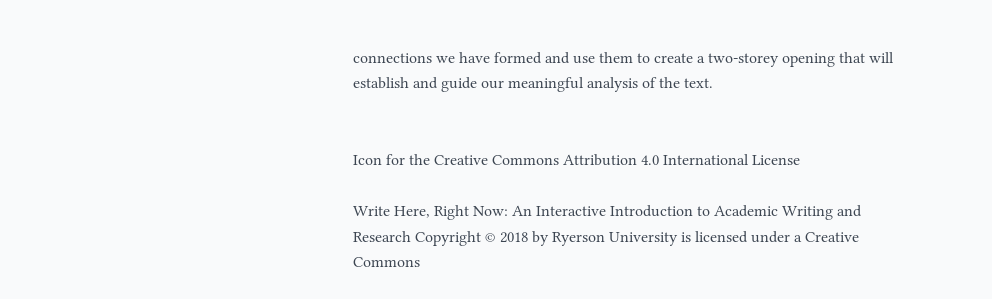connections we have formed and use them to create a two-storey opening that will establish and guide our meaningful analysis of the text.


Icon for the Creative Commons Attribution 4.0 International License

Write Here, Right Now: An Interactive Introduction to Academic Writing and Research Copyright © 2018 by Ryerson University is licensed under a Creative Commons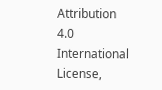Attribution 4.0 International License,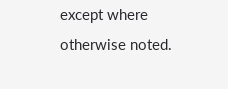except where otherwise noted.